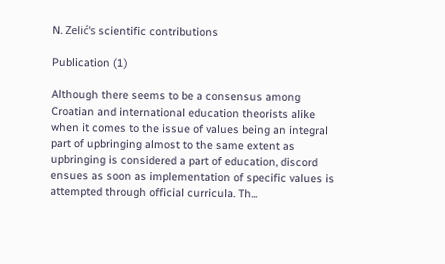N. Zelić's scientific contributions

Publication (1)

Although there seems to be a consensus among Croatian and international education theorists alike when it comes to the issue of values being an integral part of upbringing almost to the same extent as upbringing is considered a part of education, discord ensues as soon as implementation of specific values is attempted through official curricula. Th...